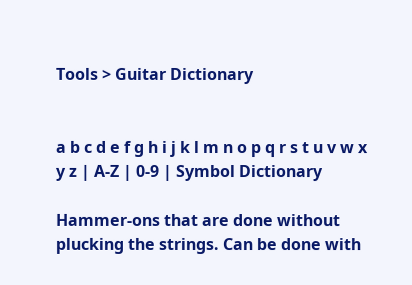Tools > Guitar Dictionary


a b c d e f g h i j k l m n o p q r s t u v w x y z | A-Z | 0-9 | Symbol Dictionary

Hammer-ons that are done without plucking the strings. Can be done with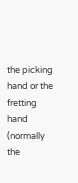the picking hand or the fretting hand (normally the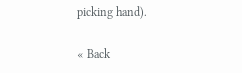picking hand).

« Back